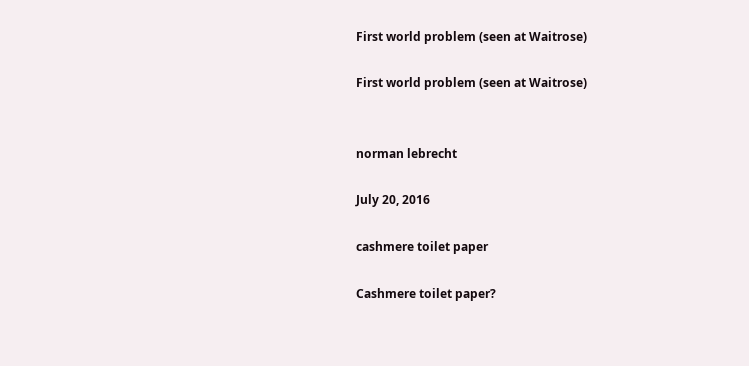First world problem (seen at Waitrose)

First world problem (seen at Waitrose)


norman lebrecht

July 20, 2016

cashmere toilet paper

Cashmere toilet paper?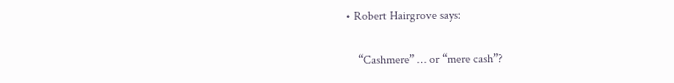• Robert Hairgrove says:

    “Cashmere” … or “mere cash”?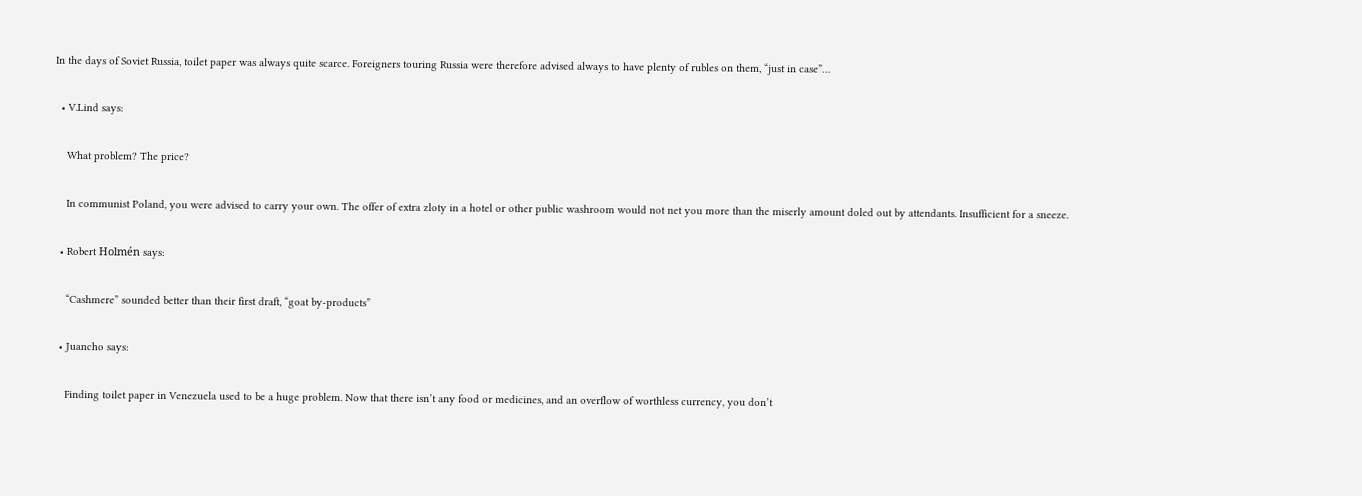In the days of Soviet Russia, toilet paper was always quite scarce. Foreigners touring Russia were therefore advised always to have plenty of rubles on them, “just in case”…

  • V.Lind says:

    What problem? The price?

    In communist Poland, you were advised to carry your own. The offer of extra zloty in a hotel or other public washroom would not net you more than the miserly amount doled out by attendants. Insufficient for a sneeze.

  • Robert Holmén says:

    “Cashmere” sounded better than their first draft, “goat by-products”

  • Juancho says:

    Finding toilet paper in Venezuela used to be a huge problem. Now that there isn’t any food or medicines, and an overflow of worthless currency, you don’t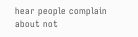hear people complain about not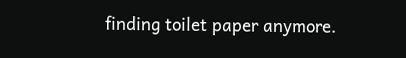finding toilet paper anymore.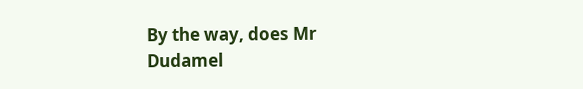By the way, does Mr Dudamel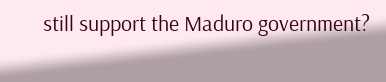still support the Maduro government?